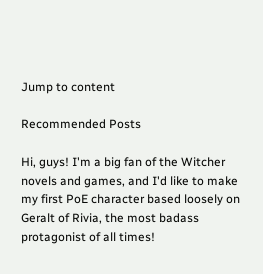Jump to content

Recommended Posts

Hi, guys! I'm a big fan of the Witcher novels and games, and I'd like to make my first PoE character based loosely on Geralt of Rivia, the most badass protagonist of all times!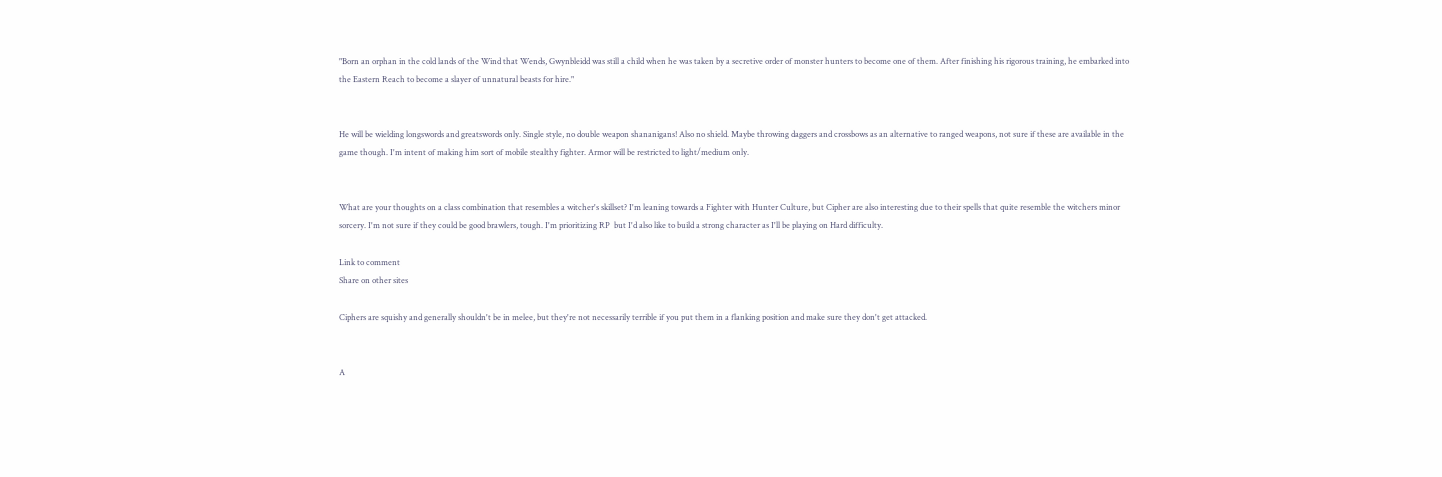"Born an orphan in the cold lands of the Wind that Wends, Gwynbleidd was still a child when he was taken by a secretive order of monster hunters to become one of them. After finishing his rigorous training, he embarked into the Eastern Reach to become a slayer of unnatural beasts for hire."


He will be wielding longswords and greatswords only. Single style, no double weapon shananigans! Also no shield. Maybe throwing daggers and crossbows as an alternative to ranged weapons, not sure if these are available in the game though. I'm intent of making him sort of mobile stealthy fighter. Armor will be restricted to light/medium only.


What are your thoughts on a class combination that resembles a witcher's skillset? I'm leaning towards a Fighter with Hunter Culture, but Cipher are also interesting due to their spells that quite resemble the witchers minor sorcery. I'm not sure if they could be good brawlers, tough. I'm prioritizing RP  but I'd also like to build a strong character as I'll be playing on Hard difficulty.

Link to comment
Share on other sites

Ciphers are squishy and generally shouldn't be in melee, but they're not necessarily terrible if you put them in a flanking position and make sure they don't get attacked.


A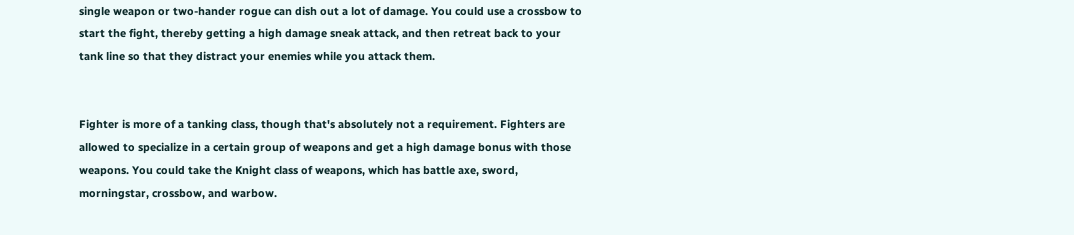single weapon or two-hander rogue can dish out a lot of damage. You could use a crossbow to start the fight, thereby getting a high damage sneak attack, and then retreat back to your tank line so that they distract your enemies while you attack them.


Fighter is more of a tanking class, though that's absolutely not a requirement. Fighters are allowed to specialize in a certain group of weapons and get a high damage bonus with those weapons. You could take the Knight class of weapons, which has battle axe, sword, morningstar, crossbow, and warbow.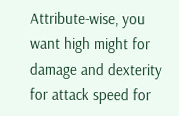Attribute-wise, you want high might for damage and dexterity for attack speed for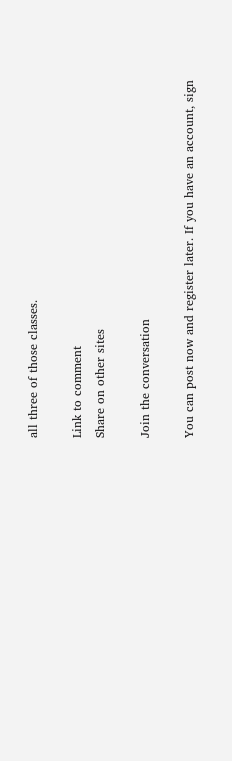all three of those classes.

Link to comment
Share on other sites

Join the conversation

You can post now and register later. If you have an account, sign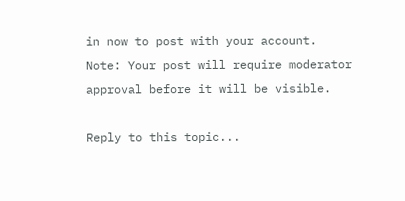in now to post with your account.
Note: Your post will require moderator approval before it will be visible.

Reply to this topic...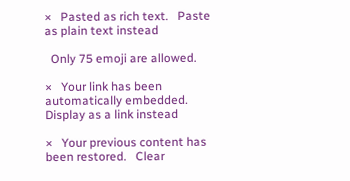×   Pasted as rich text.   Paste as plain text instead

  Only 75 emoji are allowed.

×   Your link has been automatically embedded.   Display as a link instead

×   Your previous content has been restored.   Clear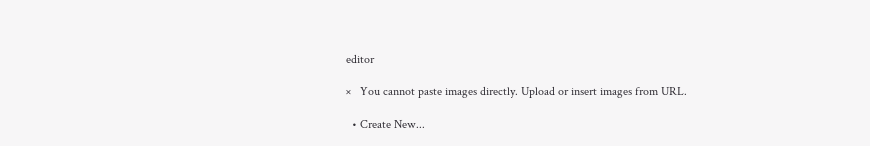editor

×   You cannot paste images directly. Upload or insert images from URL.

  • Create New...